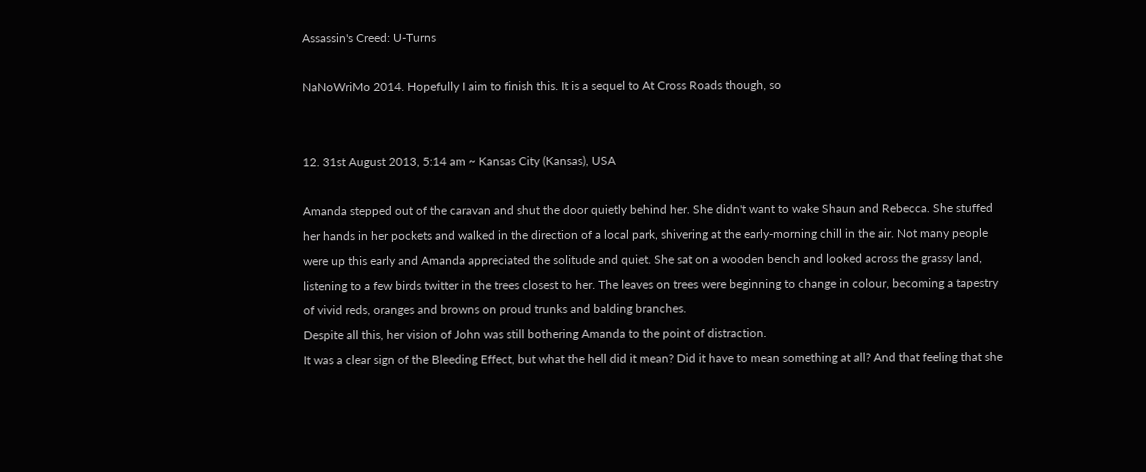Assassin's Creed: U-Turns

NaNoWriMo 2014. Hopefully I aim to finish this. It is a sequel to At Cross Roads though, so


12. 31st August 2013, 5:14 am ~ Kansas City (Kansas), USA

Amanda stepped out of the caravan and shut the door quietly behind her. She didn't want to wake Shaun and Rebecca. She stuffed her hands in her pockets and walked in the direction of a local park, shivering at the early-morning chill in the air. Not many people were up this early and Amanda appreciated the solitude and quiet. She sat on a wooden bench and looked across the grassy land, listening to a few birds twitter in the trees closest to her. The leaves on trees were beginning to change in colour, becoming a tapestry of vivid reds, oranges and browns on proud trunks and balding branches.
Despite all this, her vision of John was still bothering Amanda to the point of distraction.
It was a clear sign of the Bleeding Effect, but what the hell did it mean? Did it have to mean something at all? And that feeling that she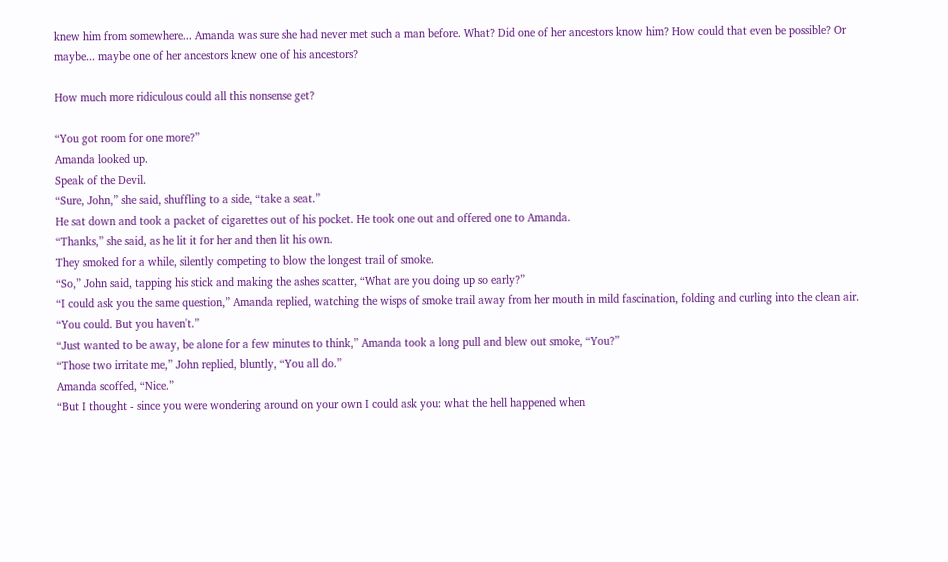knew him from somewhere... Amanda was sure she had never met such a man before. What? Did one of her ancestors know him? How could that even be possible? Or maybe... maybe one of her ancestors knew one of his ancestors?

How much more ridiculous could all this nonsense get?

“You got room for one more?”
Amanda looked up.
Speak of the Devil.
“Sure, John,” she said, shuffling to a side, “take a seat.”
He sat down and took a packet of cigarettes out of his pocket. He took one out and offered one to Amanda.
“Thanks,” she said, as he lit it for her and then lit his own.
They smoked for a while, silently competing to blow the longest trail of smoke.
“So,” John said, tapping his stick and making the ashes scatter, “What are you doing up so early?”
“I could ask you the same question,” Amanda replied, watching the wisps of smoke trail away from her mouth in mild fascination, folding and curling into the clean air.
“You could. But you haven't.”
“Just wanted to be away, be alone for a few minutes to think,” Amanda took a long pull and blew out smoke, “You?”
“Those two irritate me,” John replied, bluntly, “You all do.”
Amanda scoffed, “Nice.”
“But I thought - since you were wondering around on your own I could ask you: what the hell happened when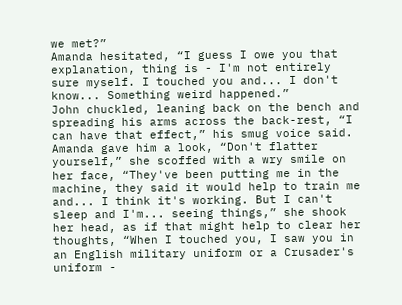we met?”
Amanda hesitated, “I guess I owe you that explanation, thing is - I'm not entirely sure myself. I touched you and... I don't know... Something weird happened.”
John chuckled, leaning back on the bench and spreading his arms across the back-rest, “I can have that effect,” his smug voice said.
Amanda gave him a look, “Don't flatter yourself,” she scoffed with a wry smile on her face, “They've been putting me in the machine, they said it would help to train me and... I think it's working. But I can't sleep and I'm... seeing things,” she shook her head, as if that might help to clear her thoughts, “When I touched you, I saw you in an English military uniform or a Crusader's uniform -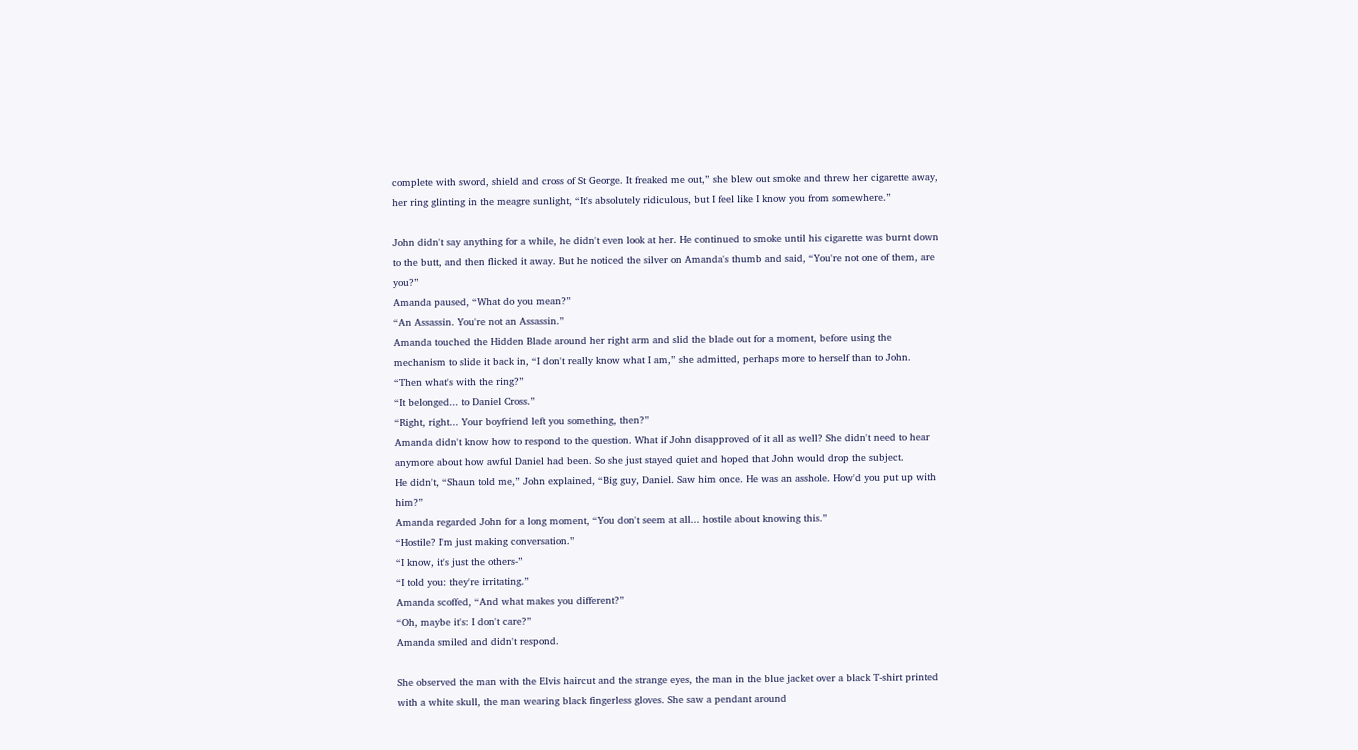complete with sword, shield and cross of St George. It freaked me out,” she blew out smoke and threw her cigarette away, her ring glinting in the meagre sunlight, “It's absolutely ridiculous, but I feel like I know you from somewhere.”

John didn't say anything for a while, he didn't even look at her. He continued to smoke until his cigarette was burnt down to the butt, and then flicked it away. But he noticed the silver on Amanda's thumb and said, “You're not one of them, are you?”
Amanda paused, “What do you mean?”
“An Assassin. You're not an Assassin.”
Amanda touched the Hidden Blade around her right arm and slid the blade out for a moment, before using the mechanism to slide it back in, “I don't really know what I am,” she admitted, perhaps more to herself than to John.
“Then what's with the ring?”
“It belonged... to Daniel Cross.”
“Right, right... Your boyfriend left you something, then?”
Amanda didn't know how to respond to the question. What if John disapproved of it all as well? She didn't need to hear anymore about how awful Daniel had been. So she just stayed quiet and hoped that John would drop the subject.
He didn't, “Shaun told me,” John explained, “Big guy, Daniel. Saw him once. He was an asshole. How'd you put up with him?”
Amanda regarded John for a long moment, “You don't seem at all... hostile about knowing this.”
“Hostile? I'm just making conversation.”
“I know, it's just the others-”
“I told you: they're irritating.”
Amanda scoffed, “And what makes you different?”
“Oh, maybe it's: I don't care?”
Amanda smiled and didn't respond.

She observed the man with the Elvis haircut and the strange eyes, the man in the blue jacket over a black T-shirt printed with a white skull, the man wearing black fingerless gloves. She saw a pendant around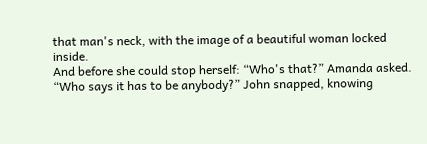that man's neck, with the image of a beautiful woman locked inside.
And before she could stop herself: “Who's that?” Amanda asked.
“Who says it has to be anybody?” John snapped, knowing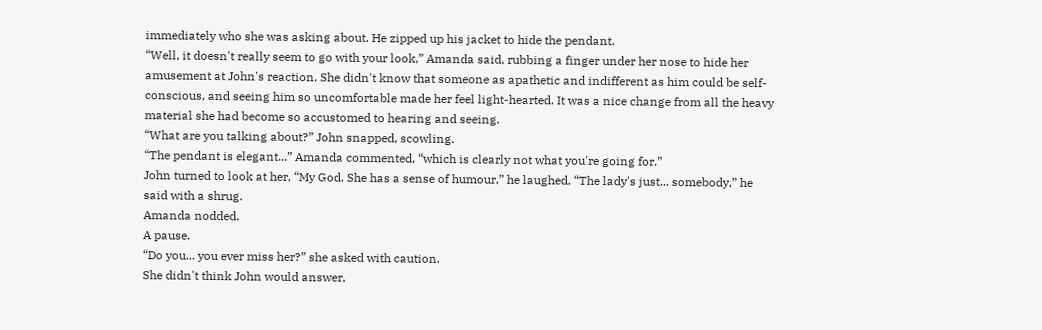immediately who she was asking about. He zipped up his jacket to hide the pendant.
“Well, it doesn't really seem to go with your look,” Amanda said, rubbing a finger under her nose to hide her amusement at John's reaction. She didn't know that someone as apathetic and indifferent as him could be self-conscious, and seeing him so uncomfortable made her feel light-hearted. It was a nice change from all the heavy material she had become so accustomed to hearing and seeing.
“What are you talking about?” John snapped, scowling.
“The pendant is elegant...” Amanda commented, “which is clearly not what you're going for.”
John turned to look at her, “My God. She has a sense of humour,” he laughed, “The lady's just... somebody,” he said with a shrug.
Amanda nodded.
A pause.
“Do you... you ever miss her?” she asked with caution.
She didn't think John would answer,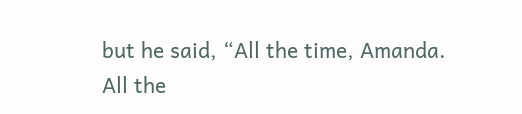but he said, “All the time, Amanda. All the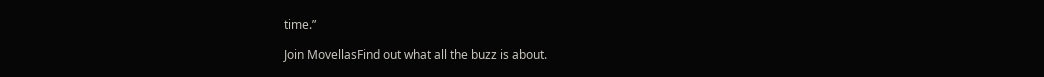time.”

Join MovellasFind out what all the buzz is about.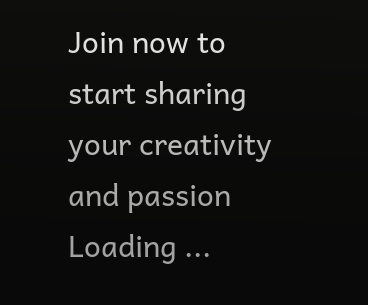Join now to start sharing your creativity and passion
Loading ...